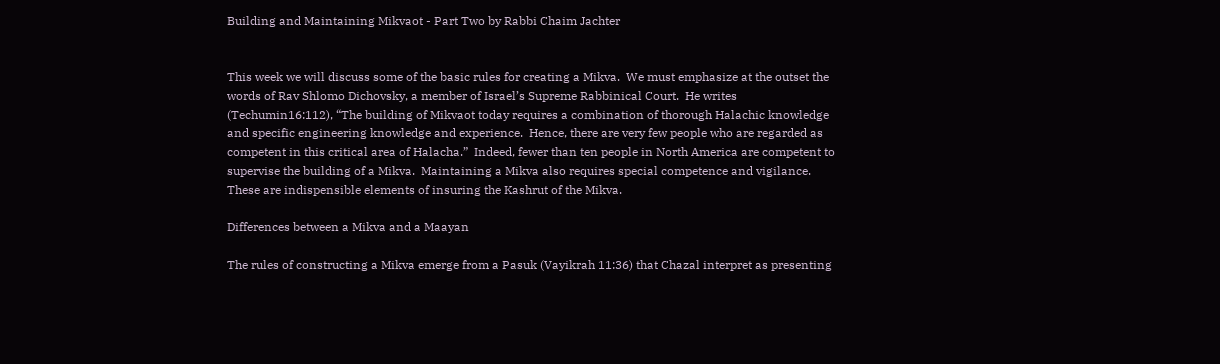Building and Maintaining Mikvaot - Part Two by Rabbi Chaim Jachter


This week we will discuss some of the basic rules for creating a Mikva.  We must emphasize at the outset the words of Rav Shlomo Dichovsky, a member of Israel’s Supreme Rabbinical Court.  He writes (Techumin16:112), “The building of Mikvaot today requires a combination of thorough Halachic knowledge and specific engineering knowledge and experience.  Hence, there are very few people who are regarded as competent in this critical area of Halacha.”  Indeed, fewer than ten people in North America are competent to supervise the building of a Mikva.  Maintaining a Mikva also requires special competence and vigilance.  These are indispensible elements of insuring the Kashrut of the Mikva.

Differences between a Mikva and a Maayan

The rules of constructing a Mikva emerge from a Pasuk (Vayikrah 11:36) that Chazal interpret as presenting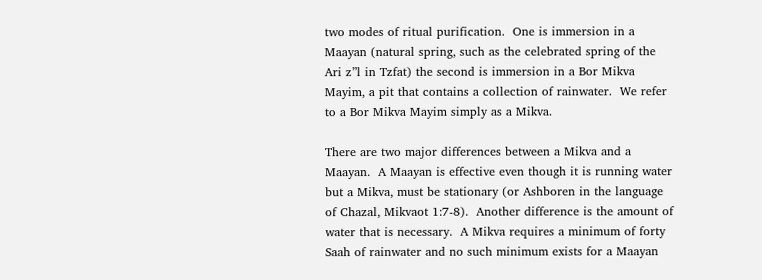two modes of ritual purification.  One is immersion in a Maayan (natural spring, such as the celebrated spring of the Ari z”l in Tzfat) the second is immersion in a Bor Mikva Mayim, a pit that contains a collection of rainwater.  We refer to a Bor Mikva Mayim simply as a Mikva.

There are two major differences between a Mikva and a Maayan.  A Maayan is effective even though it is running water but a Mikva, must be stationary (or Ashboren in the language of Chazal, Mikvaot 1:7-8).  Another difference is the amount of water that is necessary.  A Mikva requires a minimum of forty Saah of rainwater and no such minimum exists for a Maayan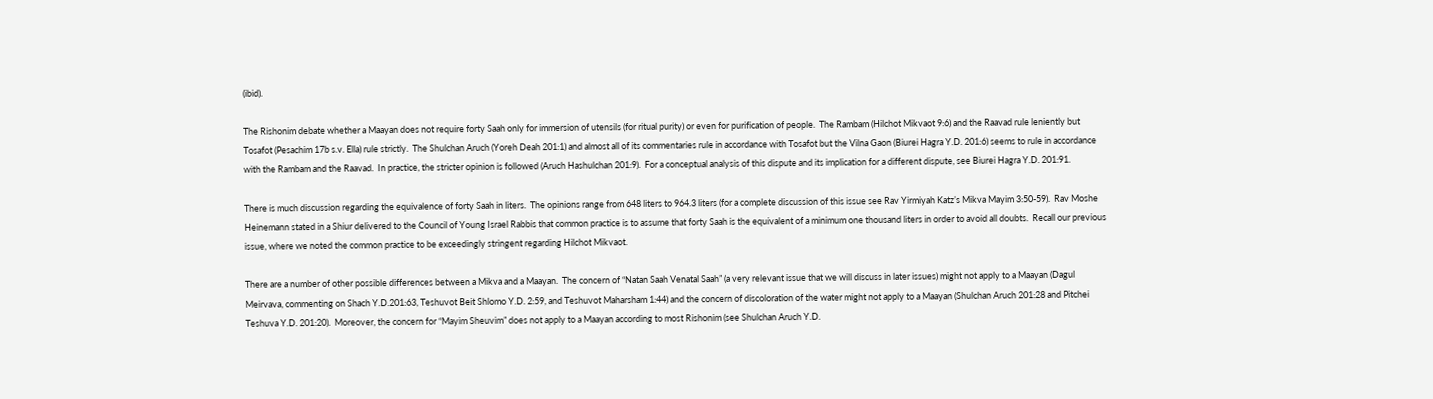(ibid).

The Rishonim debate whether a Maayan does not require forty Saah only for immersion of utensils (for ritual purity) or even for purification of people.  The Rambam (Hilchot Mikvaot 9:6) and the Raavad rule leniently but Tosafot (Pesachim 17b s.v. Ella) rule strictly.  The Shulchan Aruch (Yoreh Deah 201:1) and almost all of its commentaries rule in accordance with Tosafot but the Vilna Gaon (Biurei Hagra Y.D. 201:6) seems to rule in accordance with the Rambam and the Raavad.  In practice, the stricter opinion is followed (Aruch Hashulchan 201:9).  For a conceptual analysis of this dispute and its implication for a different dispute, see Biurei Hagra Y.D. 201:91.

There is much discussion regarding the equivalence of forty Saah in liters.  The opinions range from 648 liters to 964.3 liters (for a complete discussion of this issue see Rav Yirmiyah Katz’s Mikva Mayim 3:50-59).  Rav Moshe Heinemann stated in a Shiur delivered to the Council of Young Israel Rabbis that common practice is to assume that forty Saah is the equivalent of a minimum one thousand liters in order to avoid all doubts.  Recall our previous issue, where we noted the common practice to be exceedingly stringent regarding Hilchot Mikvaot.

There are a number of other possible differences between a Mikva and a Maayan.  The concern of “Natan Saah Venatal Saah” (a very relevant issue that we will discuss in later issues) might not apply to a Maayan (Dagul Meirvava, commenting on Shach Y.D.201:63, Teshuvot Beit Shlomo Y.D. 2:59, and Teshuvot Maharsham 1:44) and the concern of discoloration of the water might not apply to a Maayan (Shulchan Aruch 201:28 and Pitchei Teshuva Y.D. 201:20).  Moreover, the concern for “Mayim Sheuvim” does not apply to a Maayan according to most Rishonim (see Shulchan Aruch Y.D.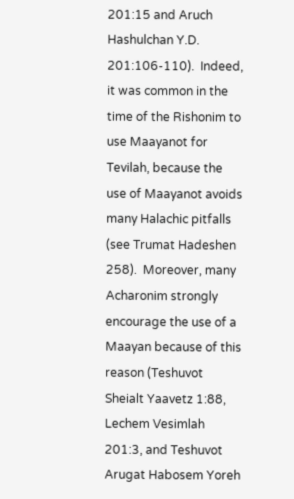201:15 and Aruch Hashulchan Y.D. 201:106-110).  Indeed, it was common in the time of the Rishonim to use Maayanot for Tevilah, because the use of Maayanot avoids many Halachic pitfalls (see Trumat Hadeshen 258).  Moreover, many Acharonim strongly encourage the use of a Maayan because of this reason (Teshuvot Sheialt Yaavetz 1:88, Lechem Vesimlah 201:3, and Teshuvot Arugat Habosem Yoreh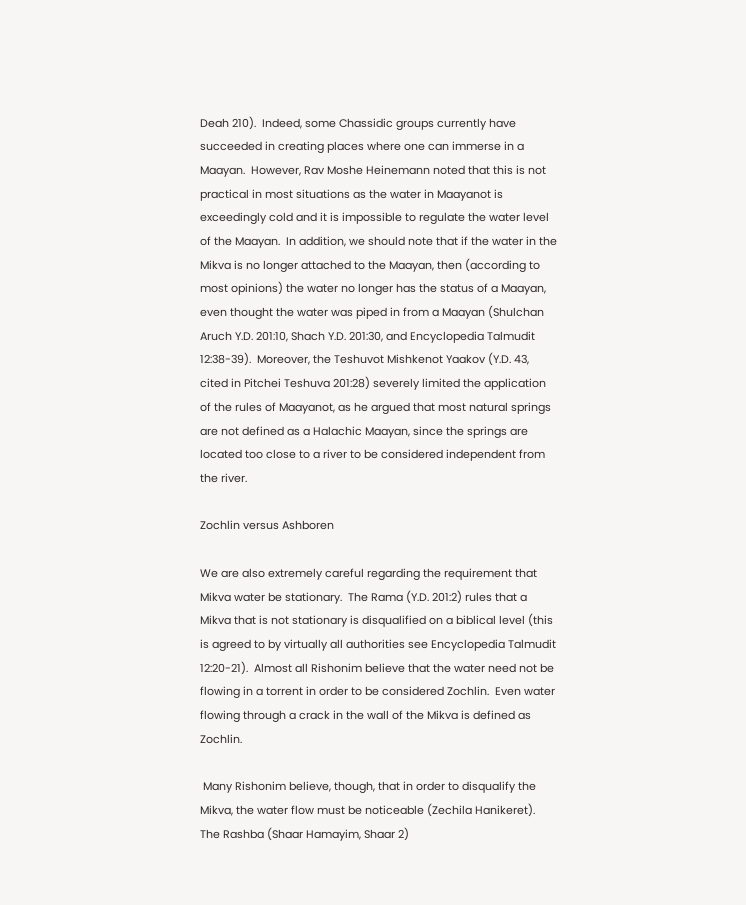Deah 210).  Indeed, some Chassidic groups currently have succeeded in creating places where one can immerse in a Maayan.  However, Rav Moshe Heinemann noted that this is not practical in most situations as the water in Maayanot is exceedingly cold and it is impossible to regulate the water level of the Maayan.  In addition, we should note that if the water in the Mikva is no longer attached to the Maayan, then (according to most opinions) the water no longer has the status of a Maayan, even thought the water was piped in from a Maayan (Shulchan Aruch Y.D. 201:10, Shach Y.D. 201:30, and Encyclopedia Talmudit 12:38-39).  Moreover, the Teshuvot Mishkenot Yaakov (Y.D. 43, cited in Pitchei Teshuva 201:28) severely limited the application of the rules of Maayanot, as he argued that most natural springs are not defined as a Halachic Maayan, since the springs are located too close to a river to be considered independent from the river.

Zochlin versus Ashboren

We are also extremely careful regarding the requirement that Mikva water be stationary.  The Rama (Y.D. 201:2) rules that a Mikva that is not stationary is disqualified on a biblical level (this is agreed to by virtually all authorities see Encyclopedia Talmudit 12:20-21).  Almost all Rishonim believe that the water need not be flowing in a torrent in order to be considered Zochlin.  Even water flowing through a crack in the wall of the Mikva is defined as Zochlin.

 Many Rishonim believe, though, that in order to disqualify the Mikva, the water flow must be noticeable (Zechila Hanikeret).  The Rashba (Shaar Hamayim, Shaar 2)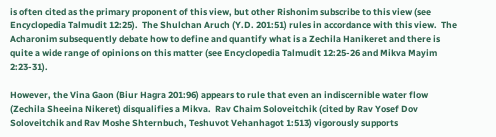is often cited as the primary proponent of this view, but other Rishonim subscribe to this view (see Encyclopedia Talmudit 12:25).  The Shulchan Aruch (Y.D. 201:51) rules in accordance with this view.  The Acharonim subsequently debate how to define and quantify what is a Zechila Hanikeret and there is quite a wide range of opinions on this matter (see Encyclopedia Talmudit 12:25-26 and Mikva Mayim 2:23-31).

However, the Vina Gaon (Biur Hagra 201:96) appears to rule that even an indiscernible water flow (Zechila Sheeina Nikeret) disqualifies a Mikva.  Rav Chaim Soloveitchik (cited by Rav Yosef Dov Soloveitchik and Rav Moshe Shternbuch, Teshuvot Vehanhagot 1:513) vigorously supports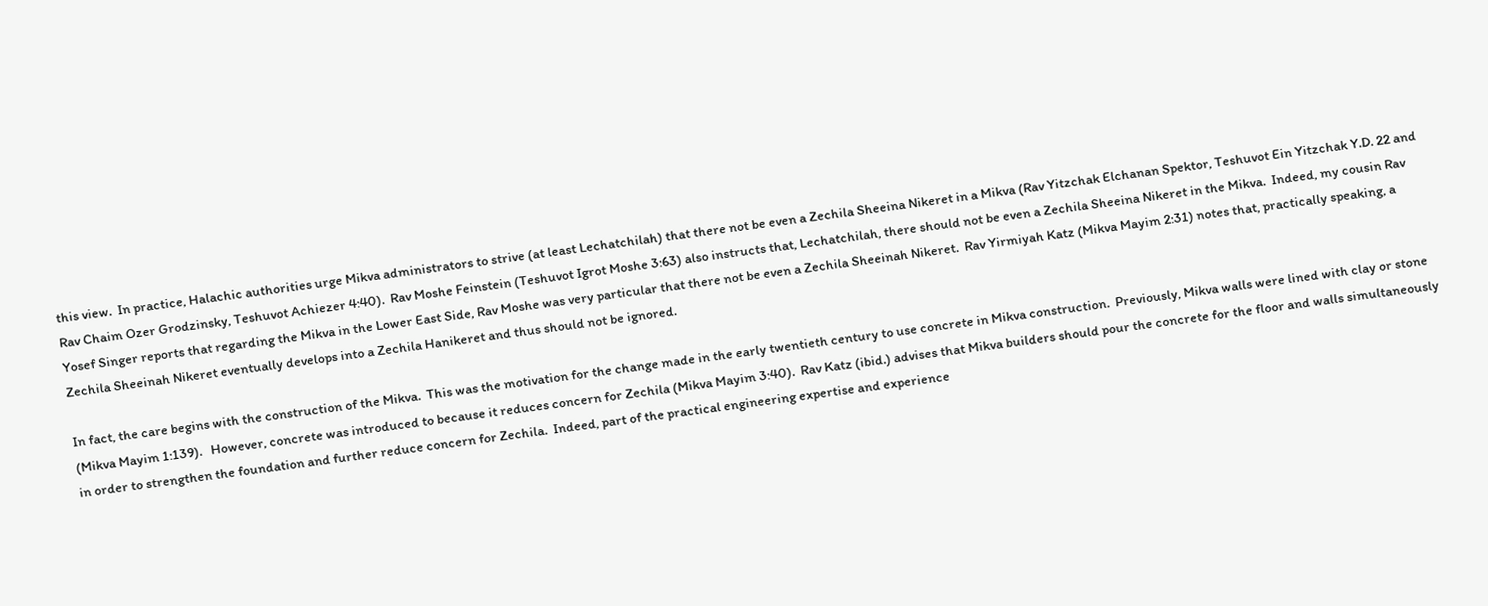this view.  In practice, Halachic authorities urge Mikva administrators to strive (at least Lechatchilah) that there not be even a Zechila Sheeina Nikeret in a Mikva (Rav Yitzchak Elchanan Spektor, Teshuvot Ein Yitzchak Y.D. 22 and Rav Chaim Ozer Grodzinsky, Teshuvot Achiezer 4:40).  Rav Moshe Feinstein (Teshuvot Igrot Moshe 3:63) also instructs that, Lechatchilah, there should not be even a Zechila Sheeina Nikeret in the Mikva.  Indeed, my cousin Rav Yosef Singer reports that regarding the Mikva in the Lower East Side, Rav Moshe was very particular that there not be even a Zechila Sheeinah Nikeret.  Rav Yirmiyah Katz (Mikva Mayim 2:31) notes that, practically speaking, a Zechila Sheeinah Nikeret eventually develops into a Zechila Hanikeret and thus should not be ignored.

In fact, the care begins with the construction of the Mikva.  This was the motivation for the change made in the early twentieth century to use concrete in Mikva construction.  Previously, Mikva walls were lined with clay or stone (Mikva Mayim 1:139).   However, concrete was introduced to because it reduces concern for Zechila (Mikva Mayim 3:40).  Rav Katz (ibid.) advises that Mikva builders should pour the concrete for the floor and walls simultaneously in order to strengthen the foundation and further reduce concern for Zechila.  Indeed, part of the practical engineering expertise and experience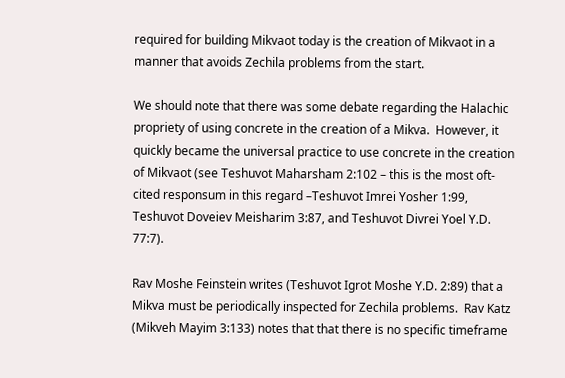required for building Mikvaot today is the creation of Mikvaot in a manner that avoids Zechila problems from the start.

We should note that there was some debate regarding the Halachic propriety of using concrete in the creation of a Mikva.  However, it quickly became the universal practice to use concrete in the creation of Mikvaot (see Teshuvot Maharsham 2:102 – this is the most oft-cited responsum in this regard –Teshuvot Imrei Yosher 1:99, Teshuvot Doveiev Meisharim 3:87, and Teshuvot Divrei Yoel Y.D. 77:7).

Rav Moshe Feinstein writes (Teshuvot Igrot Moshe Y.D. 2:89) that a Mikva must be periodically inspected for Zechila problems.  Rav Katz (Mikveh Mayim 3:133) notes that that there is no specific timeframe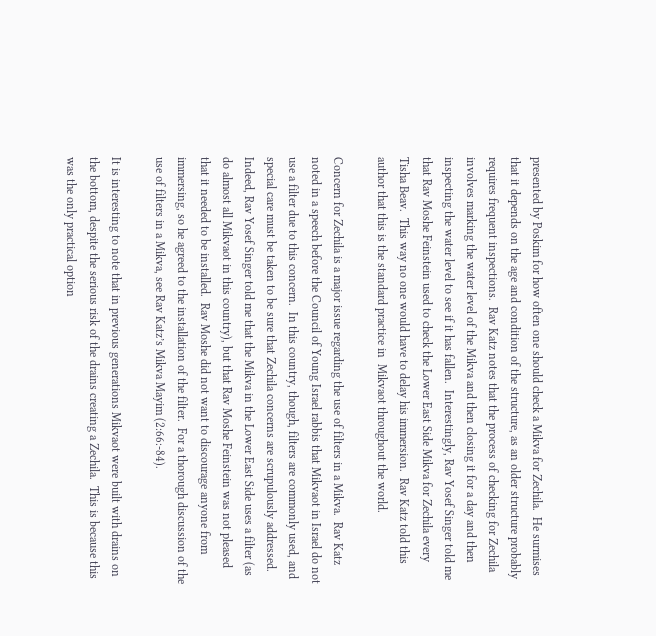presented by Poskim for how often one should check a Mikva for Zechila.  He surmises that it depends on the age and condition of the structure, as an older structure probably requires frequent inspections.  Rav Katz notes that the process of checking for Zechila involves marking the water level of the Mikva and then closing it for a day and then inspecting the water level to see if it has fallen.  Interestingly, Rav Yosef Singer told me that Rav Moshe Feinstein used to check the Lower East Side Mikva for Zechila every Tisha Beav.  This way no one would have to delay his immersion.  Rav Katz told this author that this is the standard practice in  Mikvaot throughout the world.

Concern for Zechila is a major issue regarding the use of filters in a Mikva.  Rav Katz noted in a speech before the Council of Young Israel rabbis that Mikvaot in Israel do not use a filter due to this concern.  In this country, though, filters are commonly used, and special care must be taken to be sure that Zechila concerns are scrupulously addressed.  Indeed, Rav Yosef Singer told me that the Mikva in the Lower East Side uses a filter (as do almost all Mikvaot in this country), but that Rav Moshe Feinstein was not pleased that it needed to be installed.  Rav Moshe did not want to discourage anyone from immersing, so he agreed to the installation of the filter.  For a thorough discussion of the use of filters in a Mikva, see Rav Katz’s Mikva Mayim (2:66:-84).

It is interesting to note that in previous generations Mikvaot were built with drains on the bottom, despite the serious risk of the drains creating a Zechila.  This is because this was the only practical option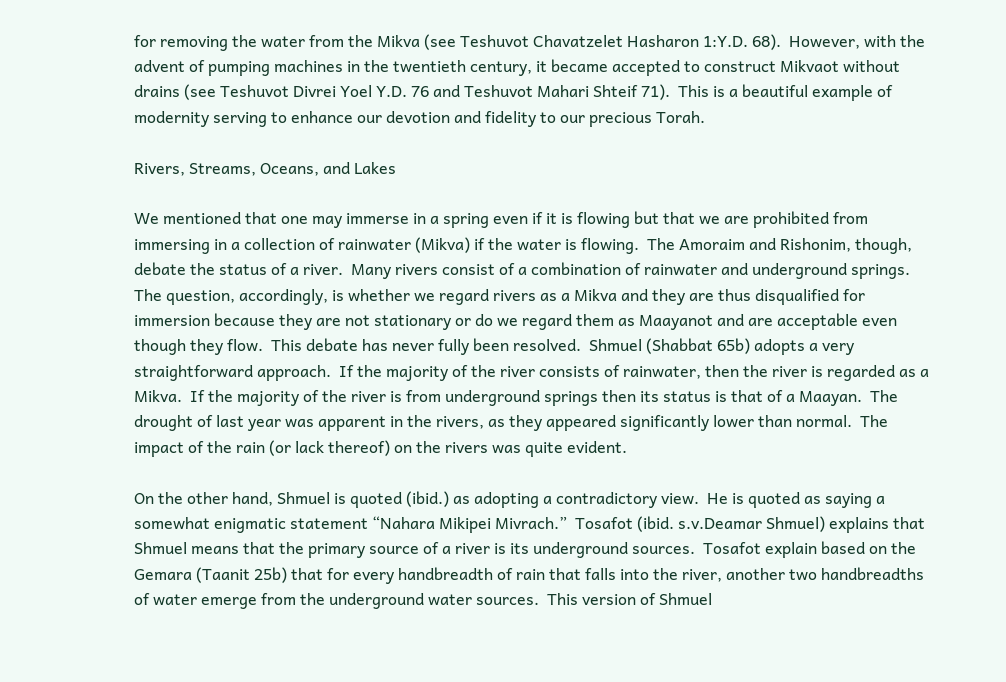for removing the water from the Mikva (see Teshuvot Chavatzelet Hasharon 1:Y.D. 68).  However, with the advent of pumping machines in the twentieth century, it became accepted to construct Mikvaot without drains (see Teshuvot Divrei Yoel Y.D. 76 and Teshuvot Mahari Shteif 71).  This is a beautiful example of modernity serving to enhance our devotion and fidelity to our precious Torah.

Rivers, Streams, Oceans, and Lakes

We mentioned that one may immerse in a spring even if it is flowing but that we are prohibited from immersing in a collection of rainwater (Mikva) if the water is flowing.  The Amoraim and Rishonim, though, debate the status of a river.  Many rivers consist of a combination of rainwater and underground springs.  The question, accordingly, is whether we regard rivers as a Mikva and they are thus disqualified for immersion because they are not stationary or do we regard them as Maayanot and are acceptable even though they flow.  This debate has never fully been resolved.  Shmuel (Shabbat 65b) adopts a very straightforward approach.  If the majority of the river consists of rainwater, then the river is regarded as a Mikva.  If the majority of the river is from underground springs then its status is that of a Maayan.  The drought of last year was apparent in the rivers, as they appeared significantly lower than normal.  The impact of the rain (or lack thereof) on the rivers was quite evident.

On the other hand, Shmuel is quoted (ibid.) as adopting a contradictory view.  He is quoted as saying a somewhat enigmatic statement “Nahara Mikipei Mivrach.”  Tosafot (ibid. s.v.Deamar Shmuel) explains that Shmuel means that the primary source of a river is its underground sources.  Tosafot explain based on the Gemara (Taanit 25b) that for every handbreadth of rain that falls into the river, another two handbreadths of water emerge from the underground water sources.  This version of Shmuel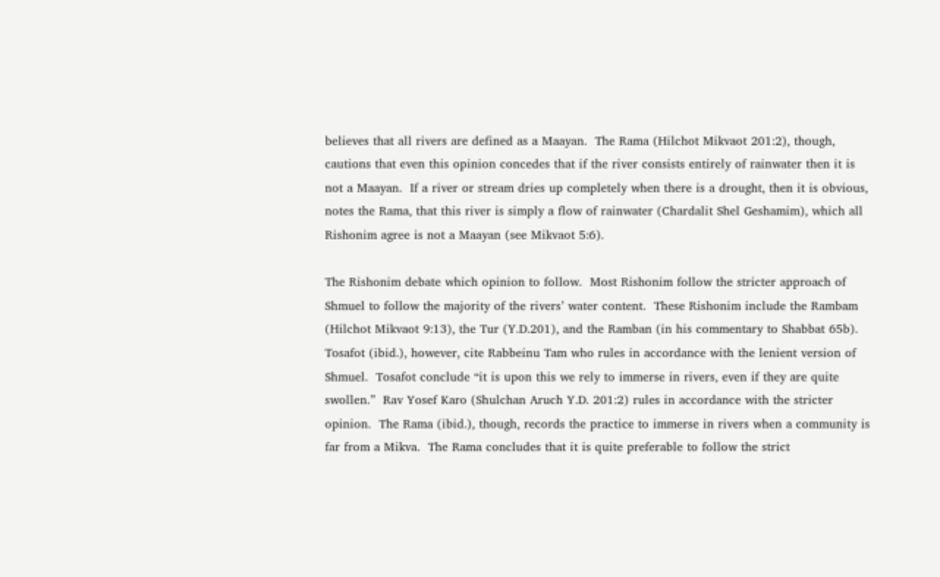believes that all rivers are defined as a Maayan.  The Rama (Hilchot Mikvaot 201:2), though, cautions that even this opinion concedes that if the river consists entirely of rainwater then it is not a Maayan.  If a river or stream dries up completely when there is a drought, then it is obvious, notes the Rama, that this river is simply a flow of rainwater (Chardalit Shel Geshamim), which all Rishonim agree is not a Maayan (see Mikvaot 5:6).

The Rishonim debate which opinion to follow.  Most Rishonim follow the stricter approach of Shmuel to follow the majority of the rivers’ water content.  These Rishonim include the Rambam (Hilchot Mikvaot 9:13), the Tur (Y.D.201), and the Ramban (in his commentary to Shabbat 65b).  Tosafot (ibid.), however, cite Rabbeinu Tam who rules in accordance with the lenient version of Shmuel.  Tosafot conclude “it is upon this we rely to immerse in rivers, even if they are quite swollen.”  Rav Yosef Karo (Shulchan Aruch Y.D. 201:2) rules in accordance with the stricter opinion.  The Rama (ibid.), though, records the practice to immerse in rivers when a community is far from a Mikva.  The Rama concludes that it is quite preferable to follow the strict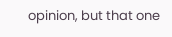opinion, but that one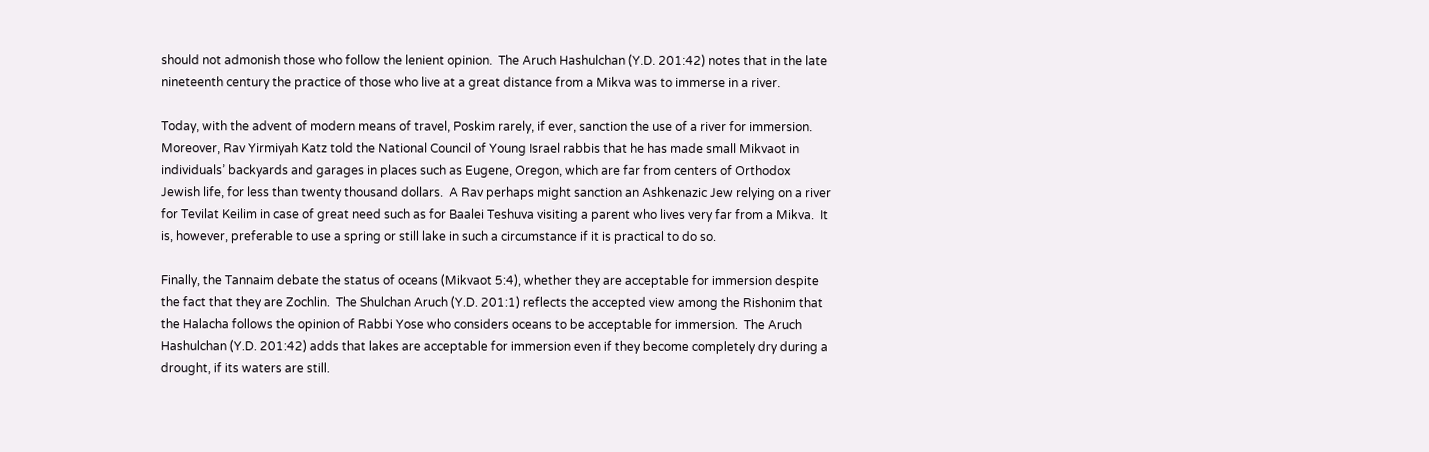should not admonish those who follow the lenient opinion.  The Aruch Hashulchan (Y.D. 201:42) notes that in the late nineteenth century the practice of those who live at a great distance from a Mikva was to immerse in a river.

Today, with the advent of modern means of travel, Poskim rarely, if ever, sanction the use of a river for immersion.  Moreover, Rav Yirmiyah Katz told the National Council of Young Israel rabbis that he has made small Mikvaot in individuals’ backyards and garages in places such as Eugene, Oregon, which are far from centers of Orthodox Jewish life, for less than twenty thousand dollars.  A Rav perhaps might sanction an Ashkenazic Jew relying on a river for Tevilat Keilim in case of great need such as for Baalei Teshuva visiting a parent who lives very far from a Mikva.  It is, however, preferable to use a spring or still lake in such a circumstance if it is practical to do so.

Finally, the Tannaim debate the status of oceans (Mikvaot 5:4), whether they are acceptable for immersion despite the fact that they are Zochlin.  The Shulchan Aruch (Y.D. 201:1) reflects the accepted view among the Rishonim that the Halacha follows the opinion of Rabbi Yose who considers oceans to be acceptable for immersion.  The Aruch Hashulchan (Y.D. 201:42) adds that lakes are acceptable for immersion even if they become completely dry during a drought, if its waters are still.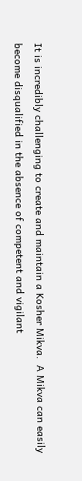It is incredibly challenging to create and maintain a Kosher Mikva.  A Mikva can easily become disqualified in the absence of competent and vigilant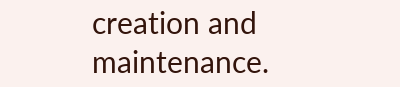creation and maintenance.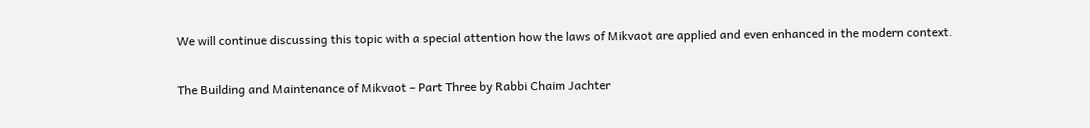We will continue discussing this topic with a special attention how the laws of Mikvaot are applied and even enhanced in the modern context.

The Building and Maintenance of Mikvaot – Part Three by Rabbi Chaim Jachter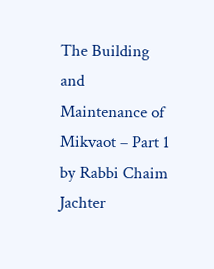The Building and Maintenance of Mikvaot – Part 1 by Rabbi Chaim Jachter